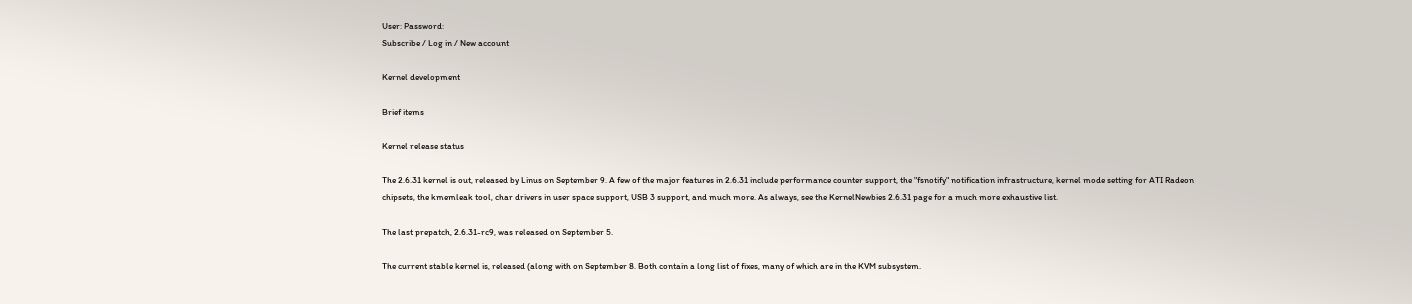User: Password:
Subscribe / Log in / New account

Kernel development

Brief items

Kernel release status

The 2.6.31 kernel is out, released by Linus on September 9. A few of the major features in 2.6.31 include performance counter support, the "fsnotify" notification infrastructure, kernel mode setting for ATI Radeon chipsets, the kmemleak tool, char drivers in user space support, USB 3 support, and much more. As always, see the KernelNewbies 2.6.31 page for a much more exhaustive list.

The last prepatch, 2.6.31-rc9, was released on September 5.

The current stable kernel is, released (along with on September 8. Both contain a long list of fixes, many of which are in the KVM subsystem.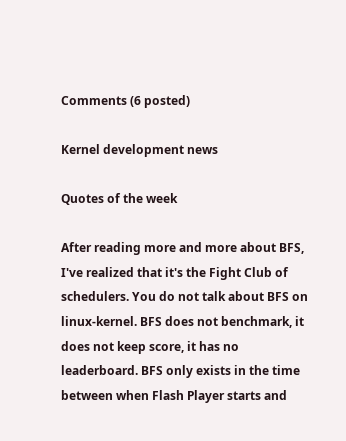Comments (6 posted)

Kernel development news

Quotes of the week

After reading more and more about BFS, I've realized that it's the Fight Club of schedulers. You do not talk about BFS on linux-kernel. BFS does not benchmark, it does not keep score, it has no leaderboard. BFS only exists in the time between when Flash Player starts and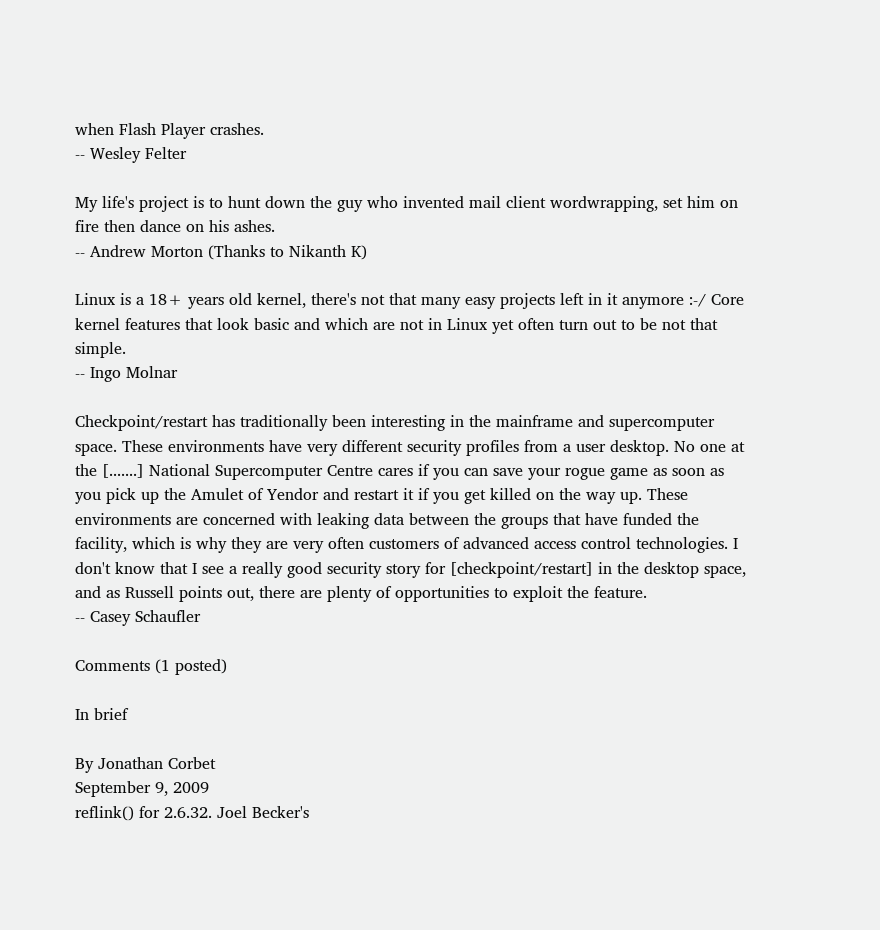when Flash Player crashes.
-- Wesley Felter

My life's project is to hunt down the guy who invented mail client wordwrapping, set him on fire then dance on his ashes.
-- Andrew Morton (Thanks to Nikanth K)

Linux is a 18+ years old kernel, there's not that many easy projects left in it anymore :-/ Core kernel features that look basic and which are not in Linux yet often turn out to be not that simple.
-- Ingo Molnar

Checkpoint/restart has traditionally been interesting in the mainframe and supercomputer space. These environments have very different security profiles from a user desktop. No one at the [.......] National Supercomputer Centre cares if you can save your rogue game as soon as you pick up the Amulet of Yendor and restart it if you get killed on the way up. These environments are concerned with leaking data between the groups that have funded the facility, which is why they are very often customers of advanced access control technologies. I don't know that I see a really good security story for [checkpoint/restart] in the desktop space, and as Russell points out, there are plenty of opportunities to exploit the feature.
-- Casey Schaufler

Comments (1 posted)

In brief

By Jonathan Corbet
September 9, 2009
reflink() for 2.6.32. Joel Becker's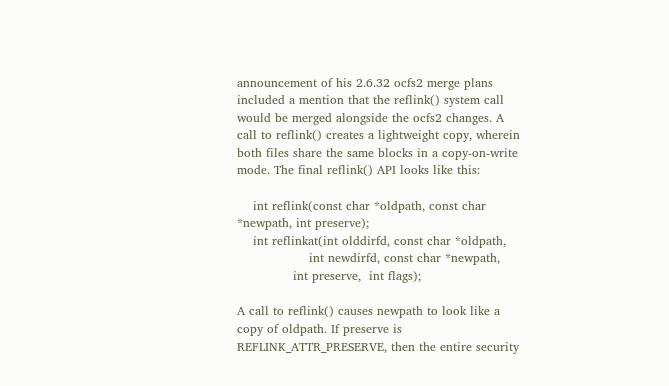announcement of his 2.6.32 ocfs2 merge plans included a mention that the reflink() system call would be merged alongside the ocfs2 changes. A call to reflink() creates a lightweight copy, wherein both files share the same blocks in a copy-on-write mode. The final reflink() API looks like this:

    int reflink(const char *oldpath, const char *newpath, int preserve);
    int reflinkat(int olddirfd, const char *oldpath,
                  int newdirfd, const char *newpath,
              int preserve,  int flags);

A call to reflink() causes newpath to look like a copy of oldpath. If preserve is REFLINK_ATTR_PRESERVE, then the entire security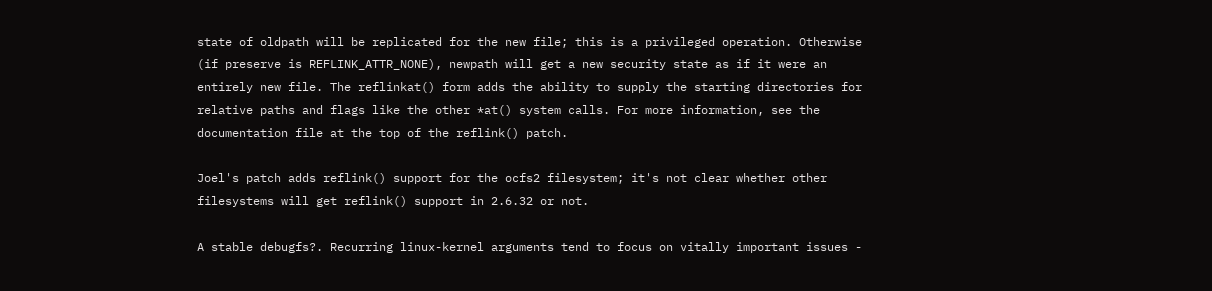state of oldpath will be replicated for the new file; this is a privileged operation. Otherwise (if preserve is REFLINK_ATTR_NONE), newpath will get a new security state as if it were an entirely new file. The reflinkat() form adds the ability to supply the starting directories for relative paths and flags like the other *at() system calls. For more information, see the documentation file at the top of the reflink() patch.

Joel's patch adds reflink() support for the ocfs2 filesystem; it's not clear whether other filesystems will get reflink() support in 2.6.32 or not.

A stable debugfs?. Recurring linux-kernel arguments tend to focus on vitally important issues -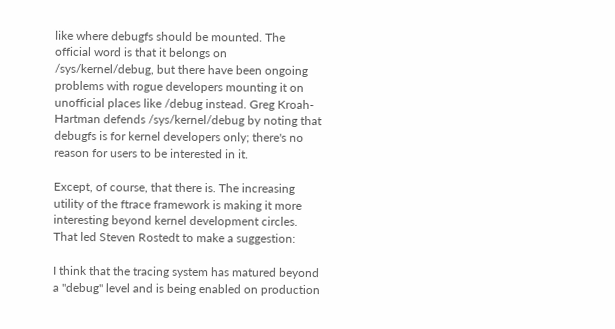like where debugfs should be mounted. The official word is that it belongs on /sys/kernel/debug, but there have been ongoing problems with rogue developers mounting it on unofficial places like /debug instead. Greg Kroah-Hartman defends /sys/kernel/debug by noting that debugfs is for kernel developers only; there's no reason for users to be interested in it.

Except, of course, that there is. The increasing utility of the ftrace framework is making it more interesting beyond kernel development circles. That led Steven Rostedt to make a suggestion:

I think that the tracing system has matured beyond a "debug" level and is being enabled on production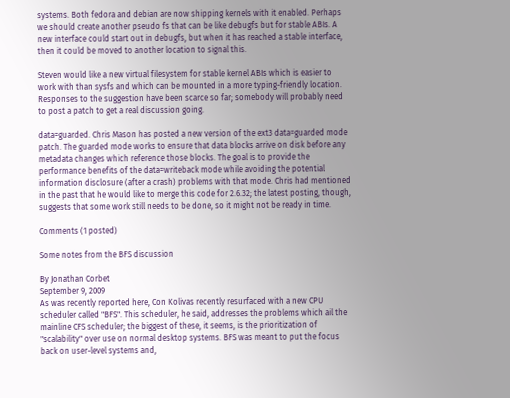systems. Both fedora and debian are now shipping kernels with it enabled. Perhaps we should create another pseudo fs that can be like debugfs but for stable ABIs. A new interface could start out in debugfs, but when it has reached a stable interface, then it could be moved to another location to signal this.

Steven would like a new virtual filesystem for stable kernel ABIs which is easier to work with than sysfs and which can be mounted in a more typing-friendly location. Responses to the suggestion have been scarce so far; somebody will probably need to post a patch to get a real discussion going.

data=guarded. Chris Mason has posted a new version of the ext3 data=guarded mode patch. The guarded mode works to ensure that data blocks arrive on disk before any metadata changes which reference those blocks. The goal is to provide the performance benefits of the data=writeback mode while avoiding the potential information disclosure (after a crash) problems with that mode. Chris had mentioned in the past that he would like to merge this code for 2.6.32; the latest posting, though, suggests that some work still needs to be done, so it might not be ready in time.

Comments (1 posted)

Some notes from the BFS discussion

By Jonathan Corbet
September 9, 2009
As was recently reported here, Con Kolivas recently resurfaced with a new CPU scheduler called "BFS". This scheduler, he said, addresses the problems which ail the mainline CFS scheduler; the biggest of these, it seems, is the prioritization of "scalability" over use on normal desktop systems. BFS was meant to put the focus back on user-level systems and,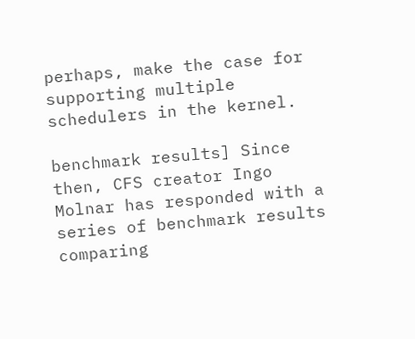perhaps, make the case for supporting multiple schedulers in the kernel.

benchmark results] Since then, CFS creator Ingo Molnar has responded with a series of benchmark results comparing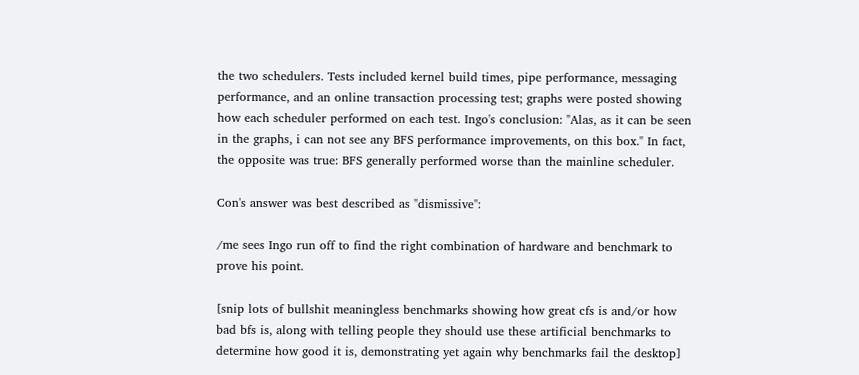the two schedulers. Tests included kernel build times, pipe performance, messaging performance, and an online transaction processing test; graphs were posted showing how each scheduler performed on each test. Ingo's conclusion: "Alas, as it can be seen in the graphs, i can not see any BFS performance improvements, on this box." In fact, the opposite was true: BFS generally performed worse than the mainline scheduler.

Con's answer was best described as "dismissive":

/me sees Ingo run off to find the right combination of hardware and benchmark to prove his point.

[snip lots of bullshit meaningless benchmarks showing how great cfs is and/or how bad bfs is, along with telling people they should use these artificial benchmarks to determine how good it is, demonstrating yet again why benchmarks fail the desktop]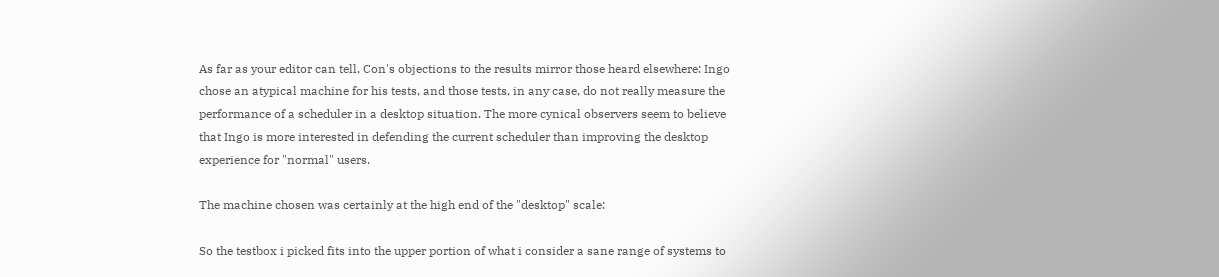As far as your editor can tell, Con's objections to the results mirror those heard elsewhere: Ingo chose an atypical machine for his tests, and those tests, in any case, do not really measure the performance of a scheduler in a desktop situation. The more cynical observers seem to believe that Ingo is more interested in defending the current scheduler than improving the desktop experience for "normal" users.

The machine chosen was certainly at the high end of the "desktop" scale:

So the testbox i picked fits into the upper portion of what i consider a sane range of systems to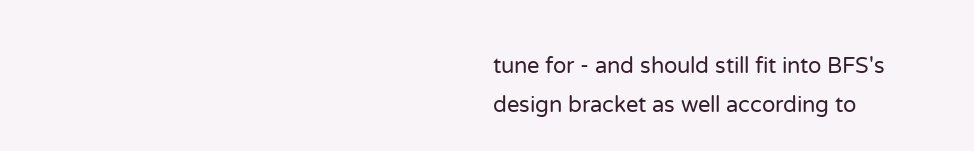tune for - and should still fit into BFS's design bracket as well according to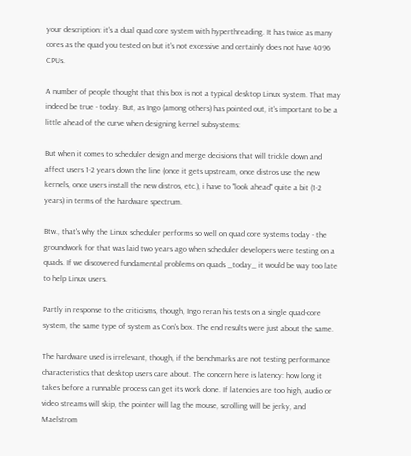your description: it's a dual quad core system with hyperthreading. It has twice as many cores as the quad you tested on but it's not excessive and certainly does not have 4096 CPUs.

A number of people thought that this box is not a typical desktop Linux system. That may indeed be true - today. But, as Ingo (among others) has pointed out, it's important to be a little ahead of the curve when designing kernel subsystems:

But when it comes to scheduler design and merge decisions that will trickle down and affect users 1-2 years down the line (once it gets upstream, once distros use the new kernels, once users install the new distros, etc.), i have to "look ahead" quite a bit (1-2 years) in terms of the hardware spectrum.

Btw., that's why the Linux scheduler performs so well on quad core systems today - the groundwork for that was laid two years ago when scheduler developers were testing on a quads. If we discovered fundamental problems on quads _today_ it would be way too late to help Linux users.

Partly in response to the criticisms, though, Ingo reran his tests on a single quad-core system, the same type of system as Con's box. The end results were just about the same.

The hardware used is irrelevant, though, if the benchmarks are not testing performance characteristics that desktop users care about. The concern here is latency: how long it takes before a runnable process can get its work done. If latencies are too high, audio or video streams will skip, the pointer will lag the mouse, scrolling will be jerky, and Maelstrom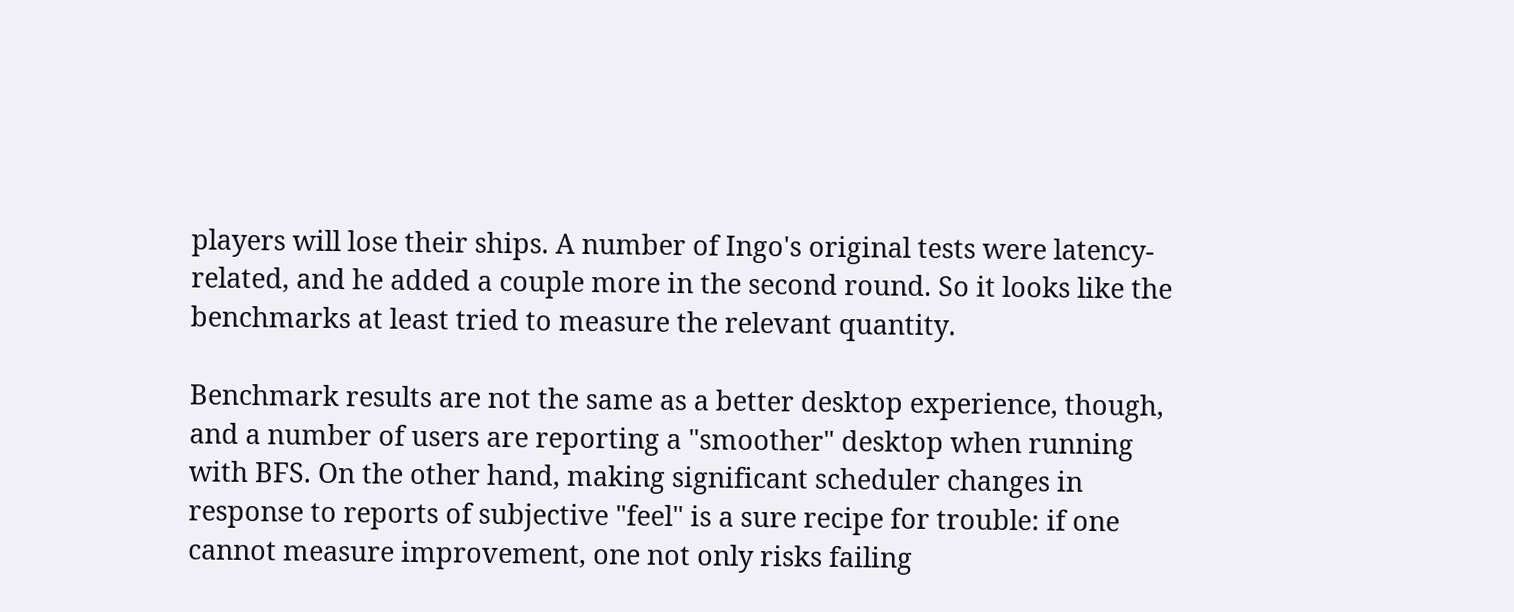players will lose their ships. A number of Ingo's original tests were latency-related, and he added a couple more in the second round. So it looks like the benchmarks at least tried to measure the relevant quantity.

Benchmark results are not the same as a better desktop experience, though, and a number of users are reporting a "smoother" desktop when running with BFS. On the other hand, making significant scheduler changes in response to reports of subjective "feel" is a sure recipe for trouble: if one cannot measure improvement, one not only risks failing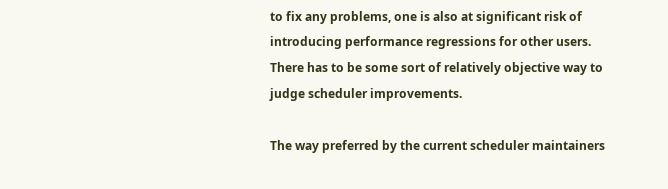to fix any problems, one is also at significant risk of introducing performance regressions for other users. There has to be some sort of relatively objective way to judge scheduler improvements.

The way preferred by the current scheduler maintainers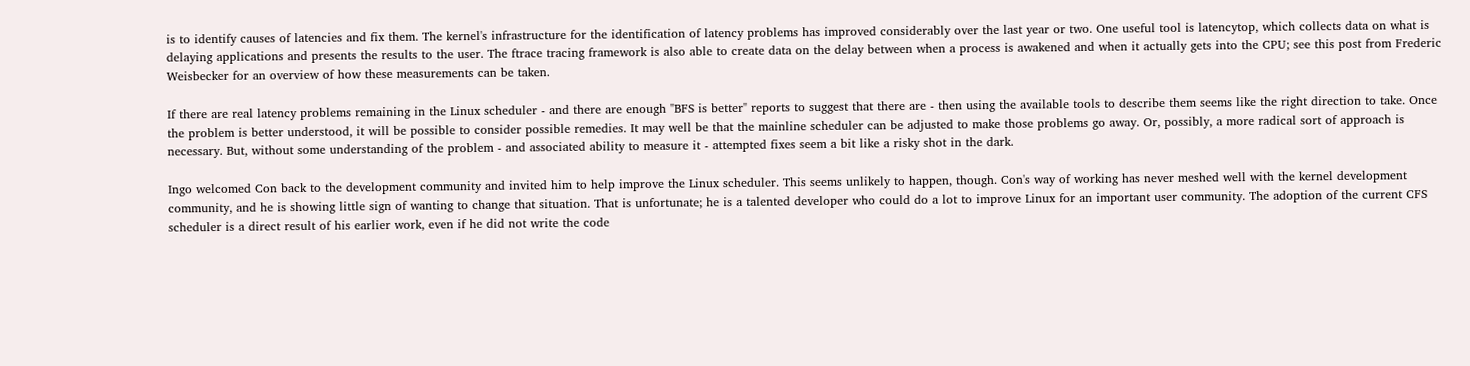is to identify causes of latencies and fix them. The kernel's infrastructure for the identification of latency problems has improved considerably over the last year or two. One useful tool is latencytop, which collects data on what is delaying applications and presents the results to the user. The ftrace tracing framework is also able to create data on the delay between when a process is awakened and when it actually gets into the CPU; see this post from Frederic Weisbecker for an overview of how these measurements can be taken.

If there are real latency problems remaining in the Linux scheduler - and there are enough "BFS is better" reports to suggest that there are - then using the available tools to describe them seems like the right direction to take. Once the problem is better understood, it will be possible to consider possible remedies. It may well be that the mainline scheduler can be adjusted to make those problems go away. Or, possibly, a more radical sort of approach is necessary. But, without some understanding of the problem - and associated ability to measure it - attempted fixes seem a bit like a risky shot in the dark.

Ingo welcomed Con back to the development community and invited him to help improve the Linux scheduler. This seems unlikely to happen, though. Con's way of working has never meshed well with the kernel development community, and he is showing little sign of wanting to change that situation. That is unfortunate; he is a talented developer who could do a lot to improve Linux for an important user community. The adoption of the current CFS scheduler is a direct result of his earlier work, even if he did not write the code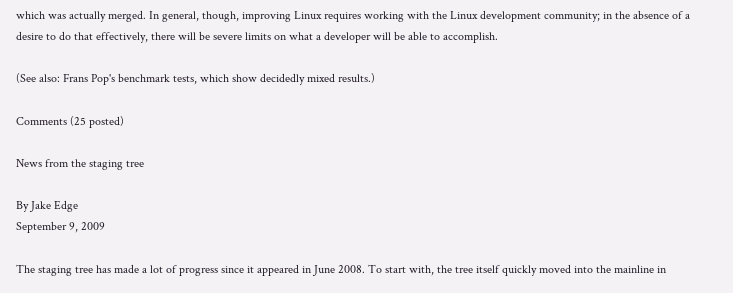which was actually merged. In general, though, improving Linux requires working with the Linux development community; in the absence of a desire to do that effectively, there will be severe limits on what a developer will be able to accomplish.

(See also: Frans Pop's benchmark tests, which show decidedly mixed results.)

Comments (25 posted)

News from the staging tree

By Jake Edge
September 9, 2009

The staging tree has made a lot of progress since it appeared in June 2008. To start with, the tree itself quickly moved into the mainline in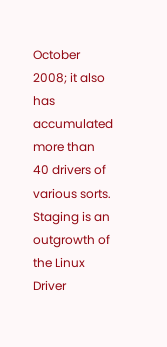October 2008; it also has accumulated more than 40 drivers of various sorts. Staging is an outgrowth of the Linux Driver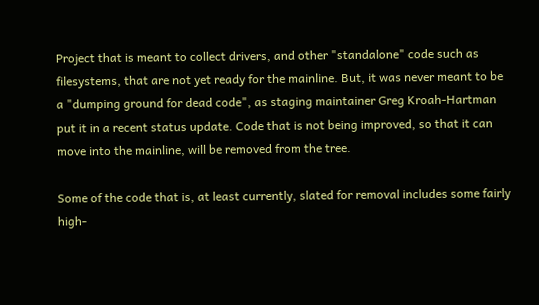Project that is meant to collect drivers, and other "standalone" code such as filesystems, that are not yet ready for the mainline. But, it was never meant to be a "dumping ground for dead code", as staging maintainer Greg Kroah-Hartman put it in a recent status update. Code that is not being improved, so that it can move into the mainline, will be removed from the tree.

Some of the code that is, at least currently, slated for removal includes some fairly high-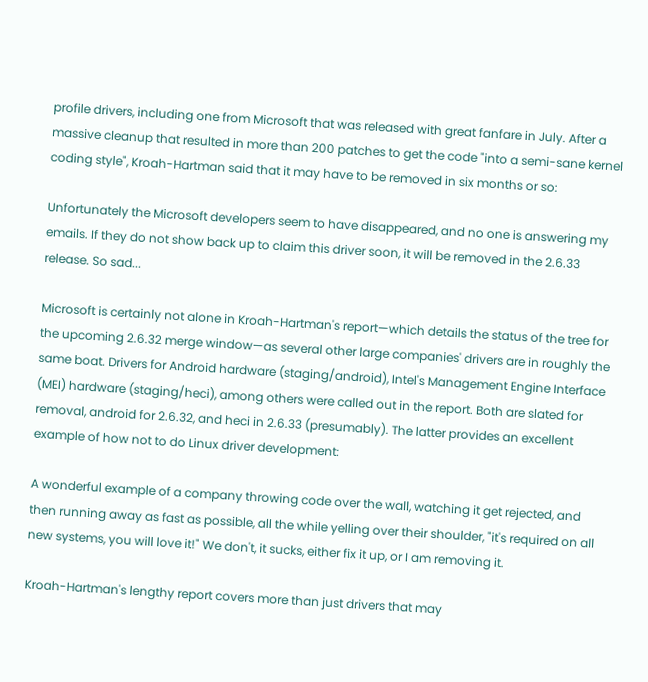profile drivers, including one from Microsoft that was released with great fanfare in July. After a massive cleanup that resulted in more than 200 patches to get the code "into a semi-sane kernel coding style", Kroah-Hartman said that it may have to be removed in six months or so:

Unfortunately the Microsoft developers seem to have disappeared, and no one is answering my emails. If they do not show back up to claim this driver soon, it will be removed in the 2.6.33 release. So sad...

Microsoft is certainly not alone in Kroah-Hartman's report—which details the status of the tree for the upcoming 2.6.32 merge window—as several other large companies' drivers are in roughly the same boat. Drivers for Android hardware (staging/android), Intel's Management Engine Interface (MEI) hardware (staging/heci), among others were called out in the report. Both are slated for removal, android for 2.6.32, and heci in 2.6.33 (presumably). The latter provides an excellent example of how not to do Linux driver development:

A wonderful example of a company throwing code over the wall, watching it get rejected, and then running away as fast as possible, all the while yelling over their shoulder, "it's required on all new systems, you will love it!" We don't, it sucks, either fix it up, or I am removing it.

Kroah-Hartman's lengthy report covers more than just drivers that may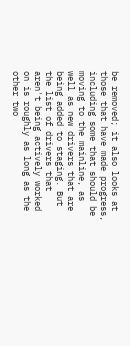be removed; it also looks at those that have made progress, including some that should be moving to the mainline, as well as new drivers that are being added to staging. But the list of drivers that aren't being actively worked on is roughly as long as the other two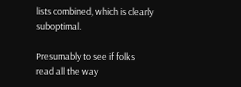lists combined, which is clearly suboptimal.

Presumably to see if folks read all the way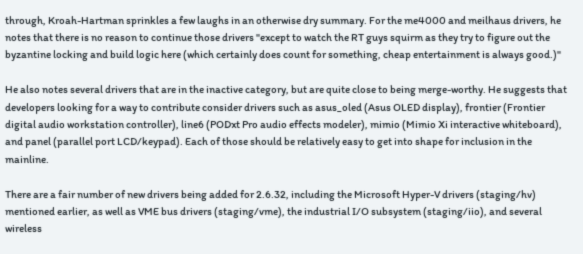through, Kroah-Hartman sprinkles a few laughs in an otherwise dry summary. For the me4000 and meilhaus drivers, he notes that there is no reason to continue those drivers "except to watch the RT guys squirm as they try to figure out the byzantine locking and build logic here (which certainly does count for something, cheap entertainment is always good.)"

He also notes several drivers that are in the inactive category, but are quite close to being merge-worthy. He suggests that developers looking for a way to contribute consider drivers such as asus_oled (Asus OLED display), frontier (Frontier digital audio workstation controller), line6 (PODxt Pro audio effects modeler), mimio (Mimio Xi interactive whiteboard), and panel (parallel port LCD/keypad). Each of those should be relatively easy to get into shape for inclusion in the mainline.

There are a fair number of new drivers being added for 2.6.32, including the Microsoft Hyper-V drivers (staging/hv) mentioned earlier, as well as VME bus drivers (staging/vme), the industrial I/O subsystem (staging/iio), and several wireless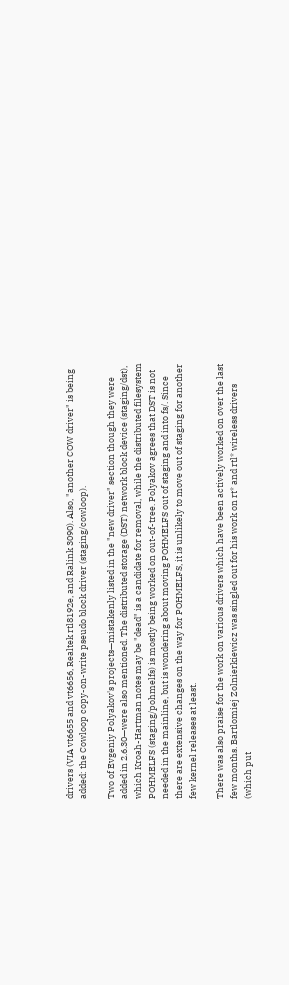drivers (VIA vt6655 and vt6656, Realtek rtl8192e, and Ralink 3090). Also, "another COW driver" is being added: the Cowloop copy-on-write pseudo block driver (staging/cowloop).

Two of Evgeniy Polyakov's projects—mistakenly listed in the "new driver" section though they were added in 2.6.30—were also mentioned. The distributed storage (DST) network block device (staging/dst), which Kroah-Hartman notes may be "dead" is a candidate for removal, while the distributed filesystem POHMELFS (staging/pohmelfs) is mostly being worked on out-of-tree. Polyakov agrees that DST is not needed in the mainline, but is wondering about moving POHMELFS out of staging and into fs/. Since there are extensive changes on the way for POHMELFS, it is unlikely to move out of staging for another few kernel releases at least.

There was also praise for the work on various drivers which have been actively worked on over the last few months. Bartlomiej Zolnierkiewicz was singled out for his work on rt* and rtl* wireless drivers (which put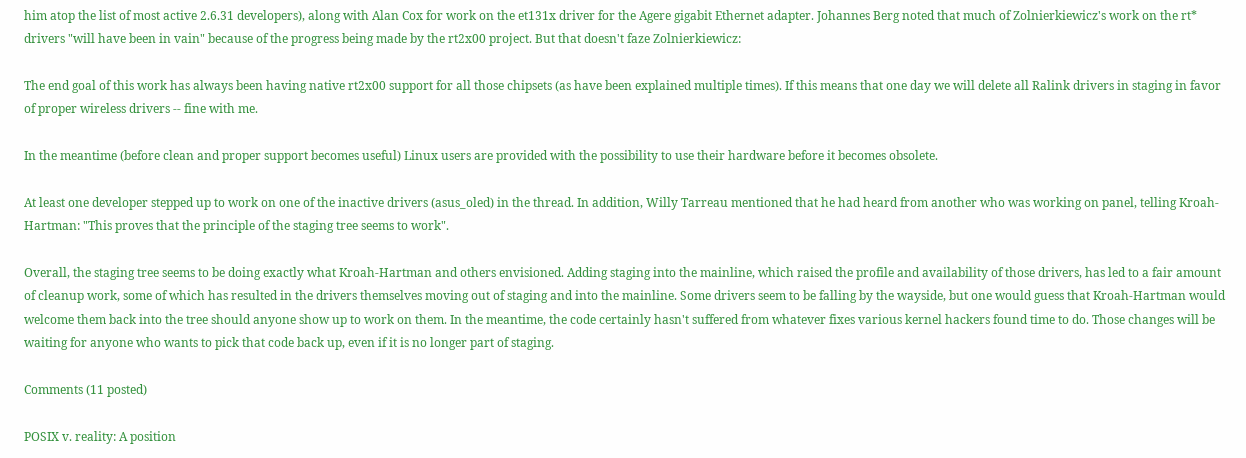him atop the list of most active 2.6.31 developers), along with Alan Cox for work on the et131x driver for the Agere gigabit Ethernet adapter. Johannes Berg noted that much of Zolnierkiewicz's work on the rt* drivers "will have been in vain" because of the progress being made by the rt2x00 project. But that doesn't faze Zolnierkiewicz:

The end goal of this work has always been having native rt2x00 support for all those chipsets (as have been explained multiple times). If this means that one day we will delete all Ralink drivers in staging in favor of proper wireless drivers -- fine with me.

In the meantime (before clean and proper support becomes useful) Linux users are provided with the possibility to use their hardware before it becomes obsolete.

At least one developer stepped up to work on one of the inactive drivers (asus_oled) in the thread. In addition, Willy Tarreau mentioned that he had heard from another who was working on panel, telling Kroah-Hartman: "This proves that the principle of the staging tree seems to work".

Overall, the staging tree seems to be doing exactly what Kroah-Hartman and others envisioned. Adding staging into the mainline, which raised the profile and availability of those drivers, has led to a fair amount of cleanup work, some of which has resulted in the drivers themselves moving out of staging and into the mainline. Some drivers seem to be falling by the wayside, but one would guess that Kroah-Hartman would welcome them back into the tree should anyone show up to work on them. In the meantime, the code certainly hasn't suffered from whatever fixes various kernel hackers found time to do. Those changes will be waiting for anyone who wants to pick that code back up, even if it is no longer part of staging.

Comments (11 posted)

POSIX v. reality: A position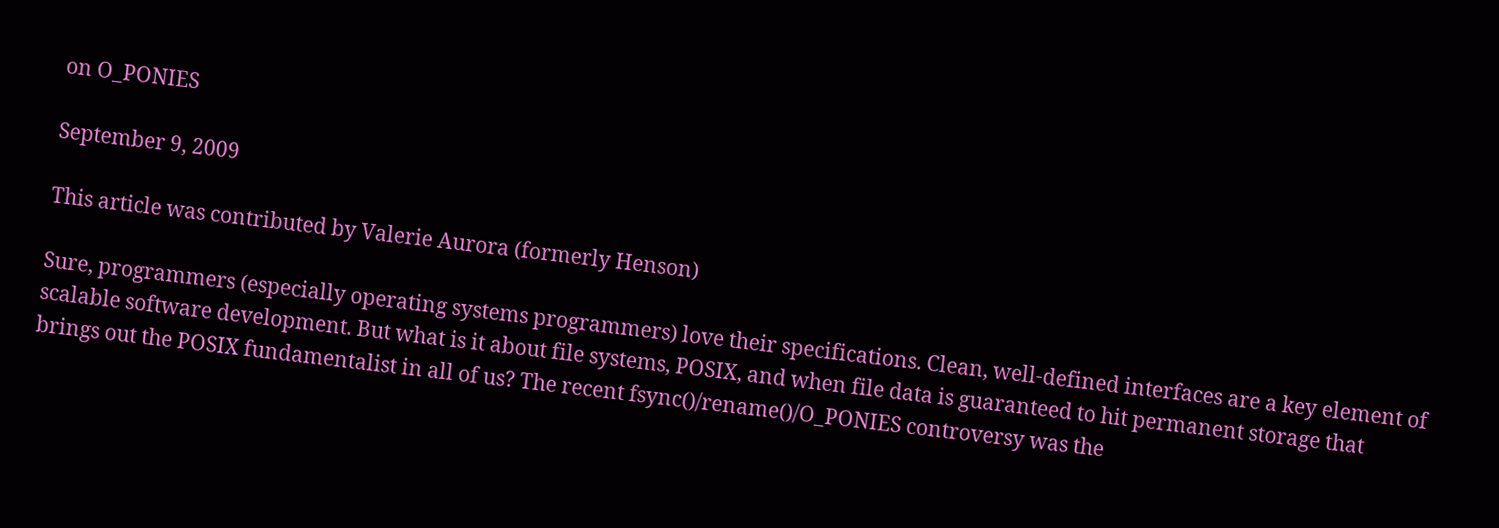on O_PONIES

September 9, 2009

This article was contributed by Valerie Aurora (formerly Henson)

Sure, programmers (especially operating systems programmers) love their specifications. Clean, well-defined interfaces are a key element of scalable software development. But what is it about file systems, POSIX, and when file data is guaranteed to hit permanent storage that brings out the POSIX fundamentalist in all of us? The recent fsync()/rename()/O_PONIES controversy was the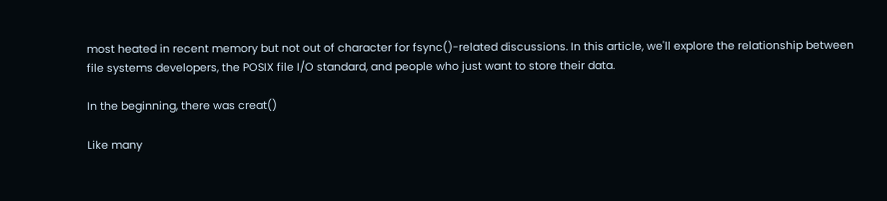most heated in recent memory but not out of character for fsync()-related discussions. In this article, we'll explore the relationship between file systems developers, the POSIX file I/O standard, and people who just want to store their data.

In the beginning, there was creat()

Like many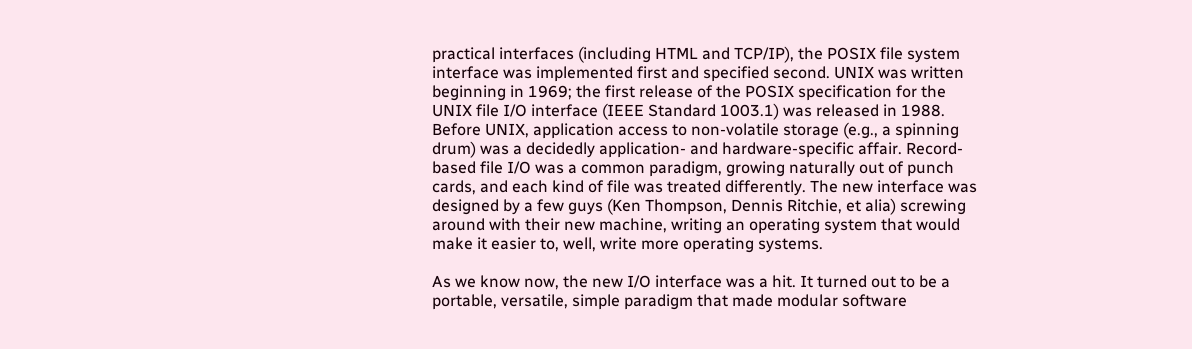practical interfaces (including HTML and TCP/IP), the POSIX file system interface was implemented first and specified second. UNIX was written beginning in 1969; the first release of the POSIX specification for the UNIX file I/O interface (IEEE Standard 1003.1) was released in 1988. Before UNIX, application access to non-volatile storage (e.g., a spinning drum) was a decidedly application- and hardware-specific affair. Record-based file I/O was a common paradigm, growing naturally out of punch cards, and each kind of file was treated differently. The new interface was designed by a few guys (Ken Thompson, Dennis Ritchie, et alia) screwing around with their new machine, writing an operating system that would make it easier to, well, write more operating systems.

As we know now, the new I/O interface was a hit. It turned out to be a portable, versatile, simple paradigm that made modular software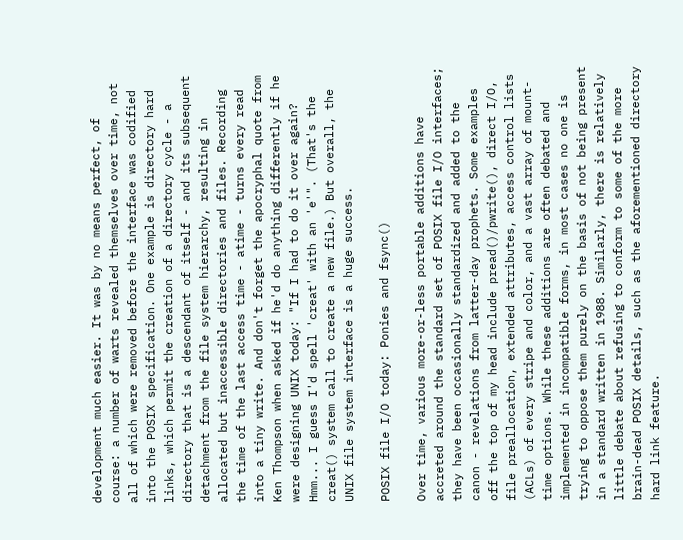development much easier. It was by no means perfect, of course: a number of warts revealed themselves over time, not all of which were removed before the interface was codified into the POSIX specification. One example is directory hard links, which permit the creation of a directory cycle - a directory that is a descendant of itself - and its subsequent detachment from the file system hierarchy, resulting in allocated but inaccessible directories and files. Recording the time of the last access time - atime - turns every read into a tiny write. And don't forget the apocryphal quote from Ken Thompson when asked if he'd do anything differently if he were designing UNIX today: "If I had to do it over again? Hmm... I guess I'd spell 'creat' with an 'e'". (That's the creat() system call to create a new file.) But overall, the UNIX file system interface is a huge success.

POSIX file I/O today: Ponies and fsync()

Over time, various more-or-less portable additions have accreted around the standard set of POSIX file I/O interfaces; they have been occasionally standardized and added to the canon - revelations from latter-day prophets. Some examples off the top of my head include pread()/pwrite(), direct I/O, file preallocation, extended attributes, access control lists (ACLs) of every stripe and color, and a vast array of mount-time options. While these additions are often debated and implemented in incompatible forms, in most cases no one is trying to oppose them purely on the basis of not being present in a standard written in 1988. Similarly, there is relatively little debate about refusing to conform to some of the more brain-dead POSIX details, such as the aforementioned directory hard link feature.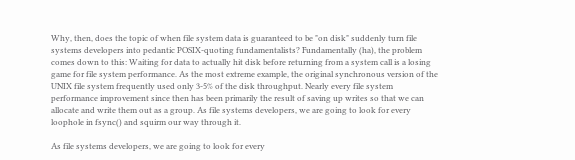Why, then, does the topic of when file system data is guaranteed to be "on disk" suddenly turn file systems developers into pedantic POSIX-quoting fundamentalists? Fundamentally (ha), the problem comes down to this: Waiting for data to actually hit disk before returning from a system call is a losing game for file system performance. As the most extreme example, the original synchronous version of the UNIX file system frequently used only 3-5% of the disk throughput. Nearly every file system performance improvement since then has been primarily the result of saving up writes so that we can allocate and write them out as a group. As file systems developers, we are going to look for every loophole in fsync() and squirm our way through it.

As file systems developers, we are going to look for every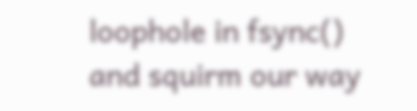loophole in fsync() and squirm our way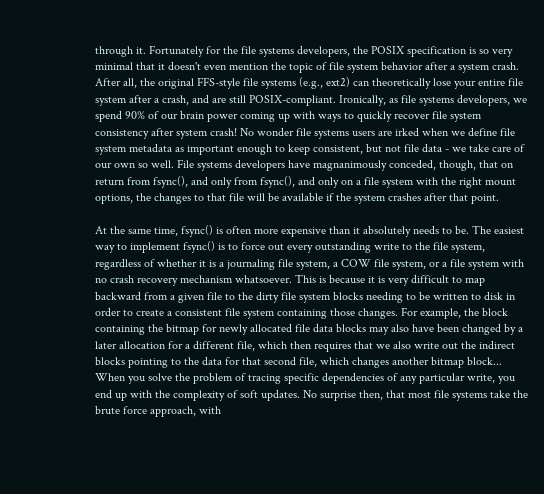through it. Fortunately for the file systems developers, the POSIX specification is so very minimal that it doesn't even mention the topic of file system behavior after a system crash. After all, the original FFS-style file systems (e.g., ext2) can theoretically lose your entire file system after a crash, and are still POSIX-compliant. Ironically, as file systems developers, we spend 90% of our brain power coming up with ways to quickly recover file system consistency after system crash! No wonder file systems users are irked when we define file system metadata as important enough to keep consistent, but not file data - we take care of our own so well. File systems developers have magnanimously conceded, though, that on return from fsync(), and only from fsync(), and only on a file system with the right mount options, the changes to that file will be available if the system crashes after that point.

At the same time, fsync() is often more expensive than it absolutely needs to be. The easiest way to implement fsync() is to force out every outstanding write to the file system, regardless of whether it is a journaling file system, a COW file system, or a file system with no crash recovery mechanism whatsoever. This is because it is very difficult to map backward from a given file to the dirty file system blocks needing to be written to disk in order to create a consistent file system containing those changes. For example, the block containing the bitmap for newly allocated file data blocks may also have been changed by a later allocation for a different file, which then requires that we also write out the indirect blocks pointing to the data for that second file, which changes another bitmap block... When you solve the problem of tracing specific dependencies of any particular write, you end up with the complexity of soft updates. No surprise then, that most file systems take the brute force approach, with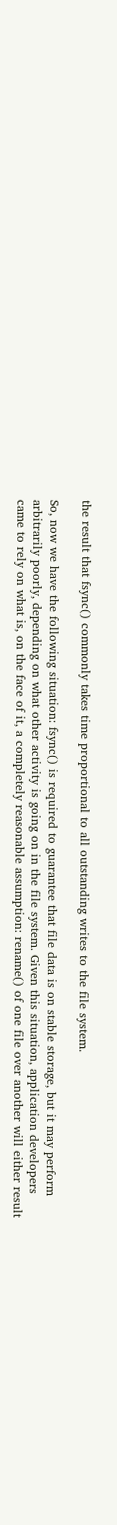the result that fsync() commonly takes time proportional to all outstanding writes to the file system.

So, now we have the following situation: fsync() is required to guarantee that file data is on stable storage, but it may perform arbitrarily poorly, depending on what other activity is going on in the file system. Given this situation, application developers came to rely on what is, on the face of it, a completely reasonable assumption: rename() of one file over another will either result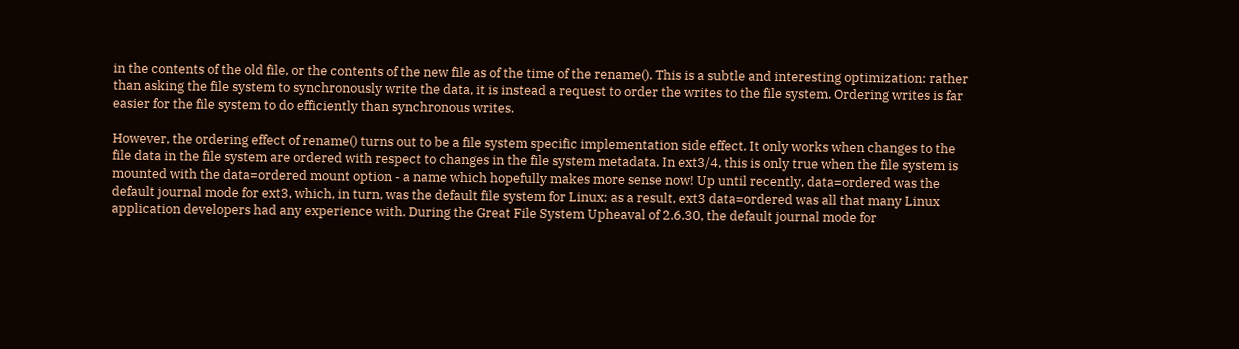in the contents of the old file, or the contents of the new file as of the time of the rename(). This is a subtle and interesting optimization: rather than asking the file system to synchronously write the data, it is instead a request to order the writes to the file system. Ordering writes is far easier for the file system to do efficiently than synchronous writes.

However, the ordering effect of rename() turns out to be a file system specific implementation side effect. It only works when changes to the file data in the file system are ordered with respect to changes in the file system metadata. In ext3/4, this is only true when the file system is mounted with the data=ordered mount option - a name which hopefully makes more sense now! Up until recently, data=ordered was the default journal mode for ext3, which, in turn, was the default file system for Linux; as a result, ext3 data=ordered was all that many Linux application developers had any experience with. During the Great File System Upheaval of 2.6.30, the default journal mode for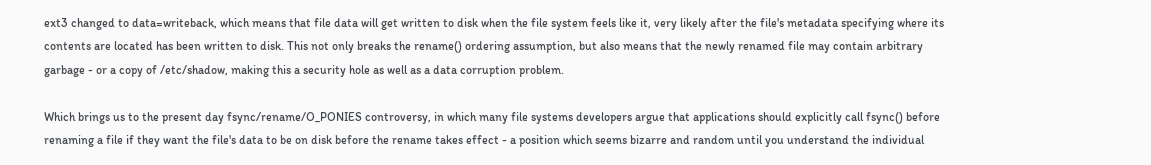ext3 changed to data=writeback, which means that file data will get written to disk when the file system feels like it, very likely after the file's metadata specifying where its contents are located has been written to disk. This not only breaks the rename() ordering assumption, but also means that the newly renamed file may contain arbitrary garbage - or a copy of /etc/shadow, making this a security hole as well as a data corruption problem.

Which brings us to the present day fsync/rename/O_PONIES controversy, in which many file systems developers argue that applications should explicitly call fsync() before renaming a file if they want the file's data to be on disk before the rename takes effect - a position which seems bizarre and random until you understand the individual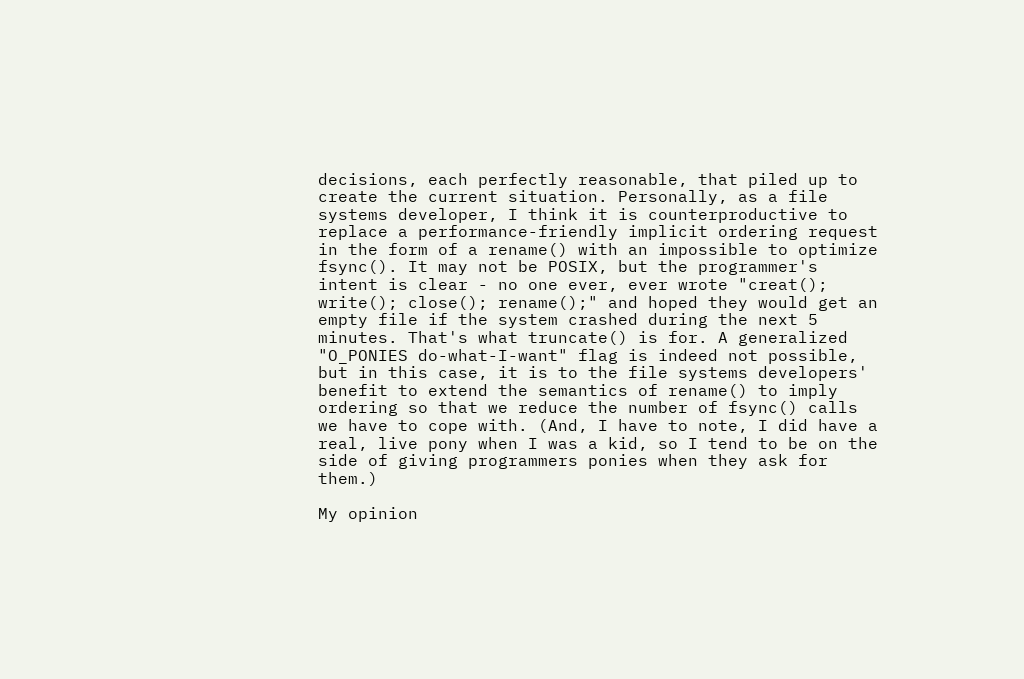decisions, each perfectly reasonable, that piled up to create the current situation. Personally, as a file systems developer, I think it is counterproductive to replace a performance-friendly implicit ordering request in the form of a rename() with an impossible to optimize fsync(). It may not be POSIX, but the programmer's intent is clear - no one ever, ever wrote "creat(); write(); close(); rename();" and hoped they would get an empty file if the system crashed during the next 5 minutes. That's what truncate() is for. A generalized "O_PONIES do-what-I-want" flag is indeed not possible, but in this case, it is to the file systems developers' benefit to extend the semantics of rename() to imply ordering so that we reduce the number of fsync() calls we have to cope with. (And, I have to note, I did have a real, live pony when I was a kid, so I tend to be on the side of giving programmers ponies when they ask for them.)

My opinion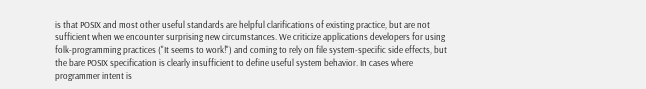is that POSIX and most other useful standards are helpful clarifications of existing practice, but are not sufficient when we encounter surprising new circumstances. We criticize applications developers for using folk-programming practices ("It seems to work!") and coming to rely on file system-specific side effects, but the bare POSIX specification is clearly insufficient to define useful system behavior. In cases where programmer intent is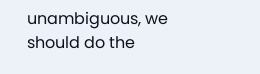unambiguous, we should do the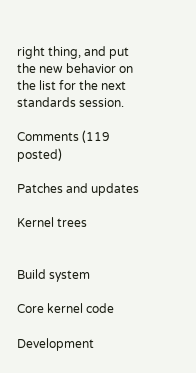right thing, and put the new behavior on the list for the next standards session.

Comments (119 posted)

Patches and updates

Kernel trees


Build system

Core kernel code

Development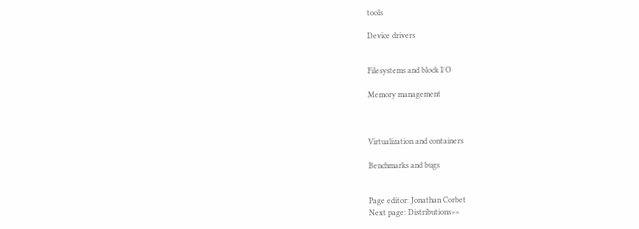tools

Device drivers


Filesystems and block I/O

Memory management



Virtualization and containers

Benchmarks and bugs


Page editor: Jonathan Corbet
Next page: Distributions>>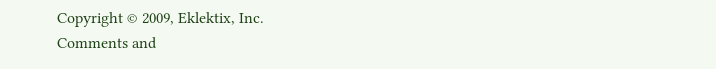Copyright © 2009, Eklektix, Inc.
Comments and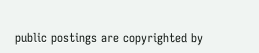public postings are copyrighted by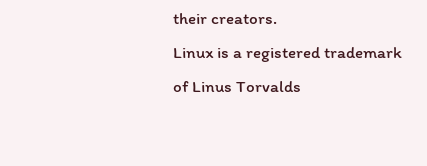their creators.
Linux is a registered trademark of Linus Torvalds